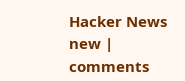Hacker News new | comments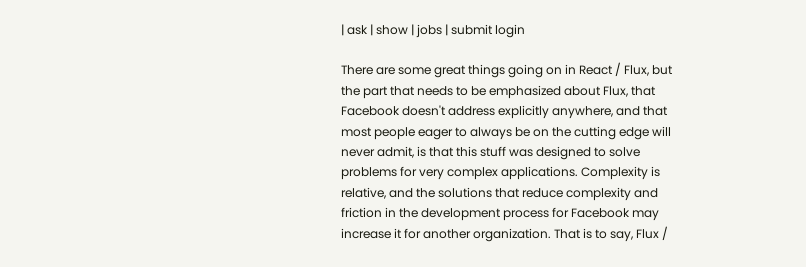| ask | show | jobs | submit login

There are some great things going on in React / Flux, but the part that needs to be emphasized about Flux, that Facebook doesn't address explicitly anywhere, and that most people eager to always be on the cutting edge will never admit, is that this stuff was designed to solve problems for very complex applications. Complexity is relative, and the solutions that reduce complexity and friction in the development process for Facebook may increase it for another organization. That is to say, Flux /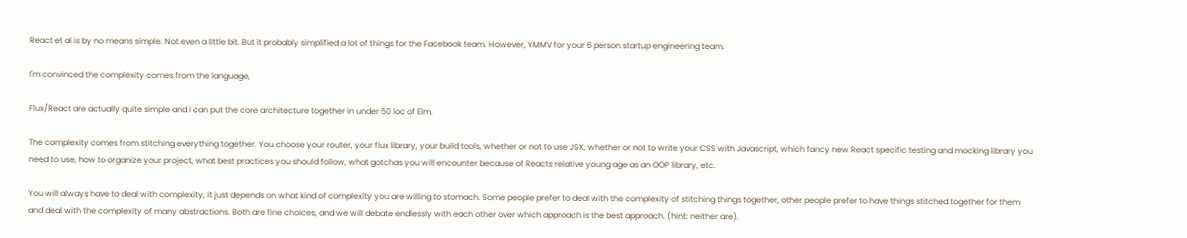React et al is by no means simple. Not even a little bit. But it probably simplified a lot of things for the Facebook team. However, YMMV for your 6 person startup engineering team.

I'm convinced the complexity comes from the language,

Flux/React are actually quite simple and I can put the core architecture together in under 50 loc of Elm.

The complexity comes from stitching everything together. You choose your router, your flux library, your build tools, whether or not to use JSX, whether or not to write your CSS with Javascript, which fancy new React specific testing and mocking library you need to use, how to organize your project, what best practices you should follow, what gotchas you will encounter because of Reacts relative young age as an OOP library, etc.

You will always have to deal with complexity, it just depends on what kind of complexity you are willing to stomach. Some people prefer to deal with the complexity of stitching things together, other people prefer to have things stitched together for them and deal with the complexity of many abstractions. Both are fine choices, and we will debate endlessly with each other over which approach is the best approach. (hint: neither are).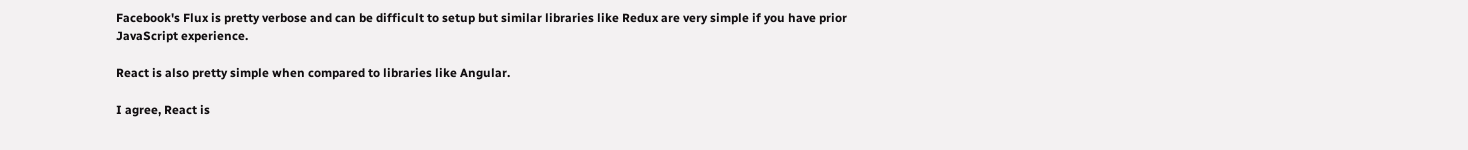Facebook's Flux is pretty verbose and can be difficult to setup but similar libraries like Redux are very simple if you have prior JavaScript experience.

React is also pretty simple when compared to libraries like Angular.

I agree, React is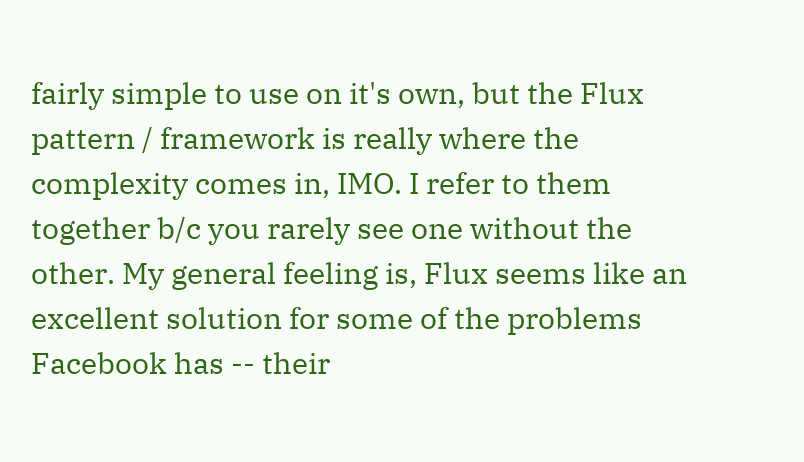fairly simple to use on it's own, but the Flux pattern / framework is really where the complexity comes in, IMO. I refer to them together b/c you rarely see one without the other. My general feeling is, Flux seems like an excellent solution for some of the problems Facebook has -- their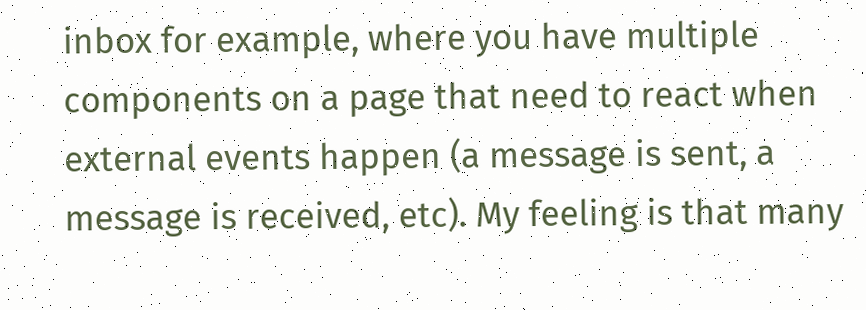inbox for example, where you have multiple components on a page that need to react when external events happen (a message is sent, a message is received, etc). My feeling is that many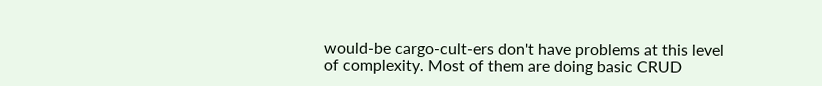would-be cargo-cult-ers don't have problems at this level of complexity. Most of them are doing basic CRUD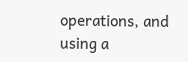operations, and using a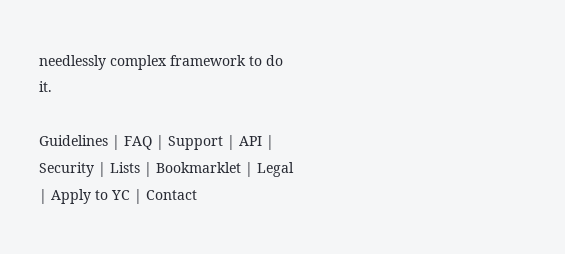needlessly complex framework to do it.

Guidelines | FAQ | Support | API | Security | Lists | Bookmarklet | Legal | Apply to YC | Contact